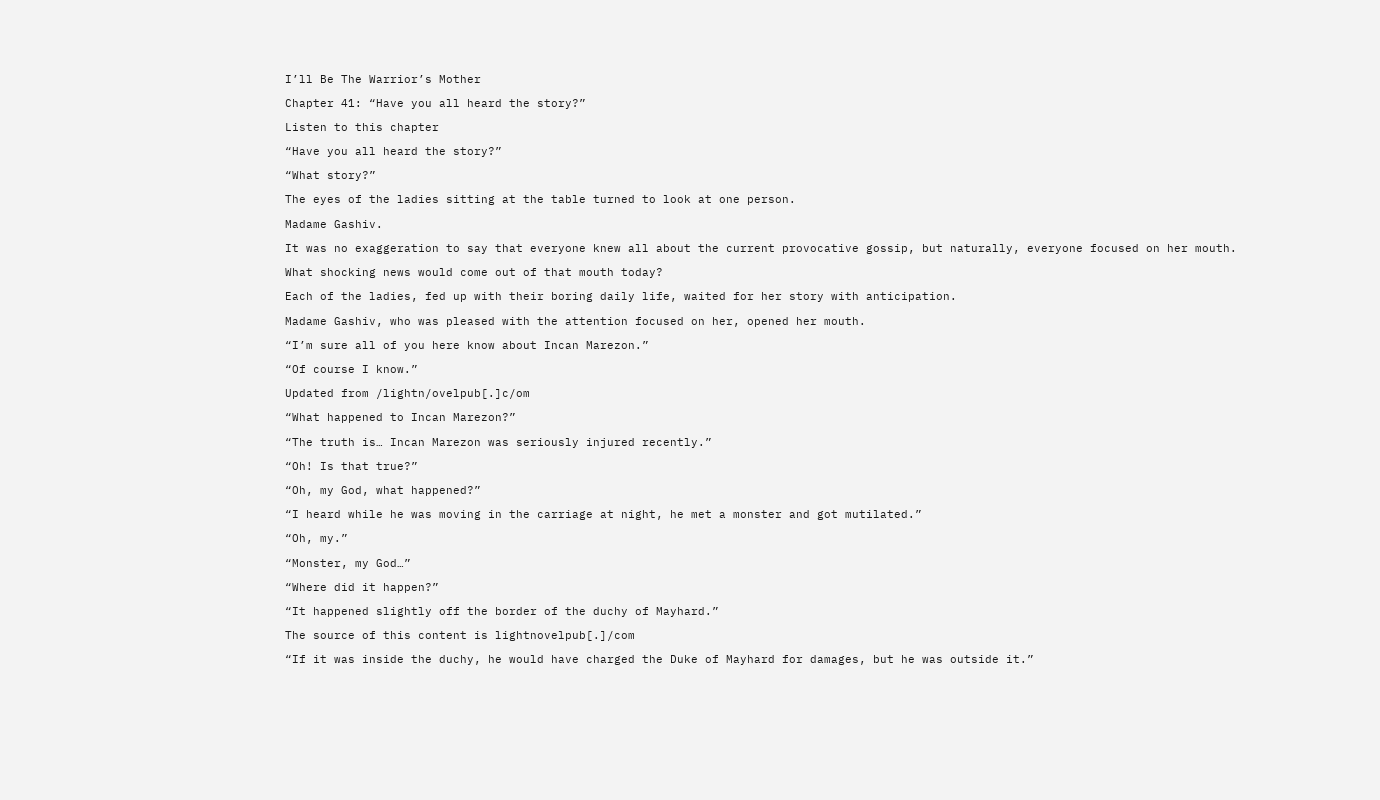I’ll Be The Warrior’s Mother

Chapter 41: “Have you all heard the story?”

Listen to this chapter

“Have you all heard the story?”

“What story?”

The eyes of the ladies sitting at the table turned to look at one person.

Madame Gashiv.

It was no exaggeration to say that everyone knew all about the current provocative gossip, but naturally, everyone focused on her mouth.

What shocking news would come out of that mouth today?

Each of the ladies, fed up with their boring daily life, waited for her story with anticipation.

Madame Gashiv, who was pleased with the attention focused on her, opened her mouth.

“I’m sure all of you here know about Incan Marezon.”

“Of course I know.”

Updated from /lightn/ovelpub[.]c/om

“What happened to Incan Marezon?”

“The truth is… Incan Marezon was seriously injured recently.”

“Oh! Is that true?”

“Oh, my God, what happened?”

“I heard while he was moving in the carriage at night, he met a monster and got mutilated.”

“Oh, my.”

“Monster, my God…”

“Where did it happen?”

“It happened slightly off the border of the duchy of Mayhard.”

The source of this content is lightnovelpub[.]/com

“If it was inside the duchy, he would have charged the Duke of Mayhard for damages, but he was outside it.”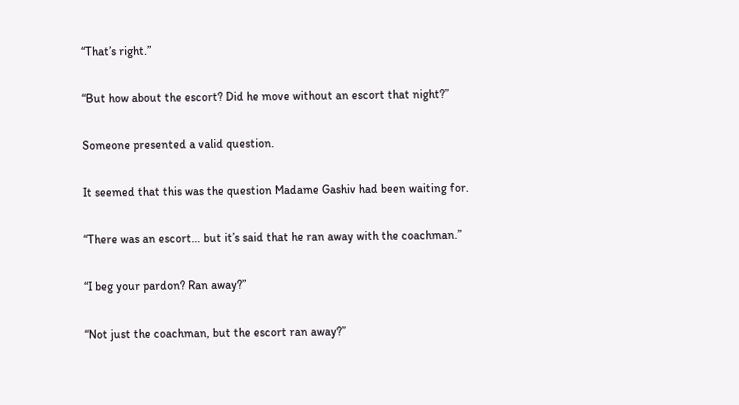“That’s right.”

“But how about the escort? Did he move without an escort that night?”

Someone presented a valid question.

It seemed that this was the question Madame Gashiv had been waiting for.

“There was an escort… but it’s said that he ran away with the coachman.”

“I beg your pardon? Ran away?”

“Not just the coachman, but the escort ran away?”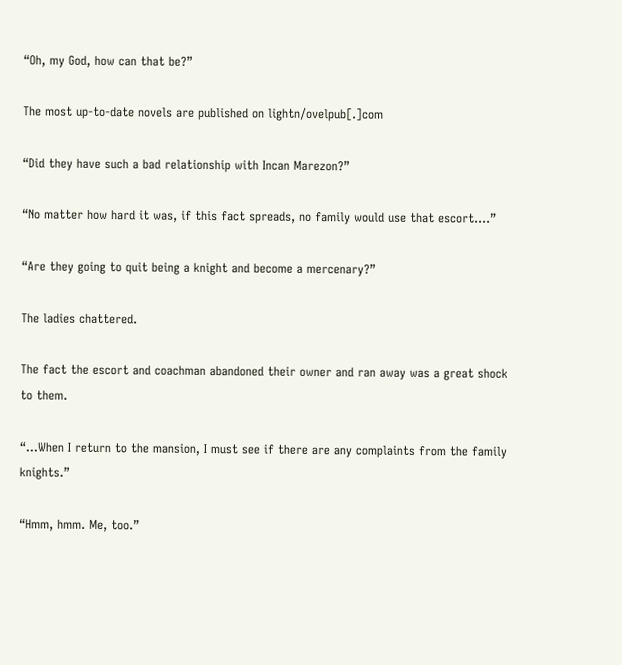“Oh, my God, how can that be?”

The most up-to-date novels are published on lightn/ovelpub[.]com

“Did they have such a bad relationship with Incan Marezon?”

“No matter how hard it was, if this fact spreads, no family would use that escort….”

“Are they going to quit being a knight and become a mercenary?”

The ladies chattered.

The fact the escort and coachman abandoned their owner and ran away was a great shock to them.

“…When I return to the mansion, I must see if there are any complaints from the family knights.”

“Hmm, hmm. Me, too.”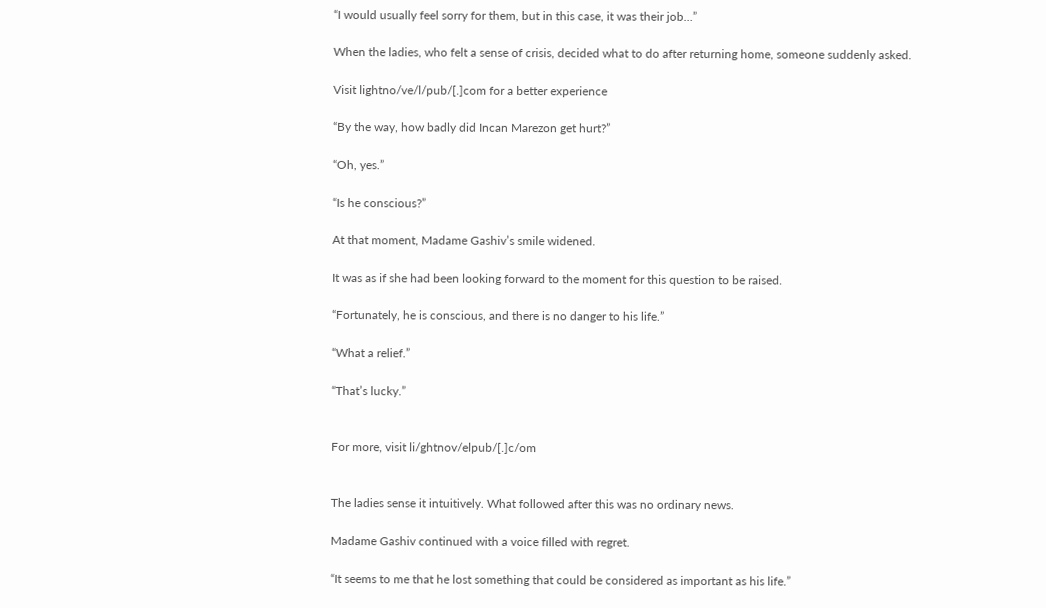“I would usually feel sorry for them, but in this case, it was their job…”

When the ladies, who felt a sense of crisis, decided what to do after returning home, someone suddenly asked.

Visit lightno/ve/l/pub/[.]com for a better experience

“By the way, how badly did Incan Marezon get hurt?”

“Oh, yes.”

“Is he conscious?”

At that moment, Madame Gashiv’s smile widened.

It was as if she had been looking forward to the moment for this question to be raised.

“Fortunately, he is conscious, and there is no danger to his life.”

“What a relief.”

“That’s lucky.”


For more, visit li/ghtnov/elpub/[.]c/om


The ladies sense it intuitively. What followed after this was no ordinary news.

Madame Gashiv continued with a voice filled with regret.

“It seems to me that he lost something that could be considered as important as his life.”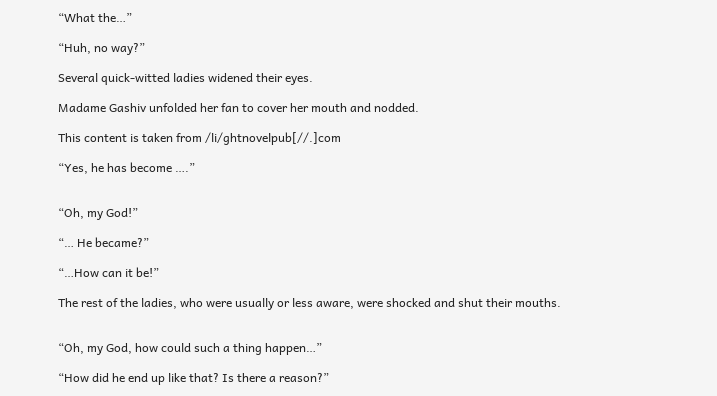“What the…”

“Huh, no way?”

Several quick-witted ladies widened their eyes.

Madame Gashiv unfolded her fan to cover her mouth and nodded.

This content is taken from /li/ghtnovelpub[//.]com

“Yes, he has become ….”


“Oh, my God!”

“… He became?”

“…How can it be!”

The rest of the ladies, who were usually or less aware, were shocked and shut their mouths.


“Oh, my God, how could such a thing happen…”

“How did he end up like that? Is there a reason?”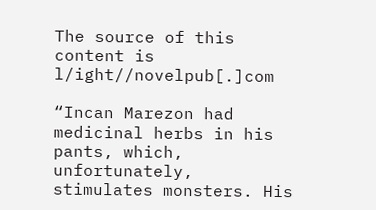The source of this content is l/ight//novelpub[.]com

“Incan Marezon had medicinal herbs in his pants, which, unfortunately, stimulates monsters. His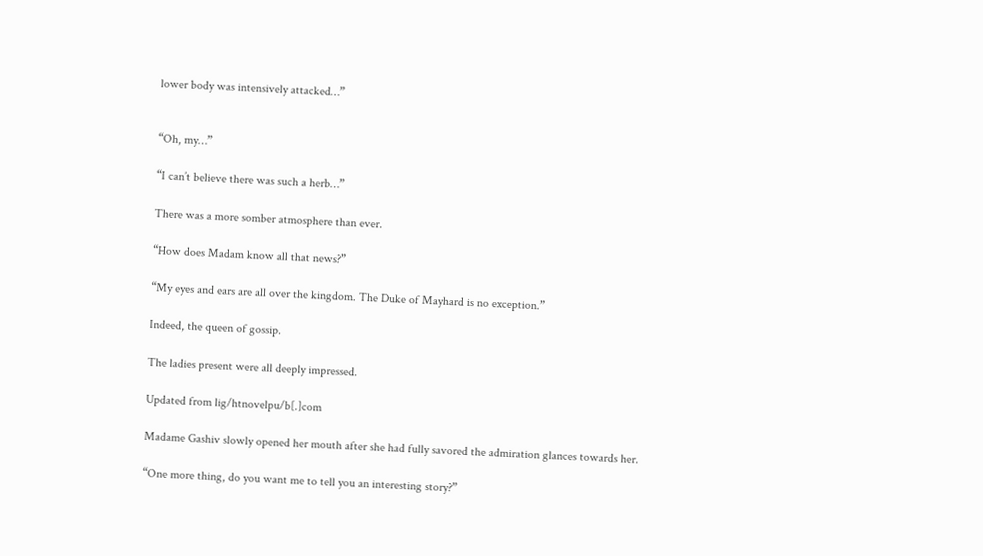lower body was intensively attacked…”


“Oh, my…”

“I can’t believe there was such a herb…”

There was a more somber atmosphere than ever.

“How does Madam know all that news?”

“My eyes and ears are all over the kingdom. The Duke of Mayhard is no exception.”

Indeed, the queen of gossip.

The ladies present were all deeply impressed.

Updated from lig/htnovelpu/b[.]com

Madame Gashiv slowly opened her mouth after she had fully savored the admiration glances towards her.

“One more thing, do you want me to tell you an interesting story?”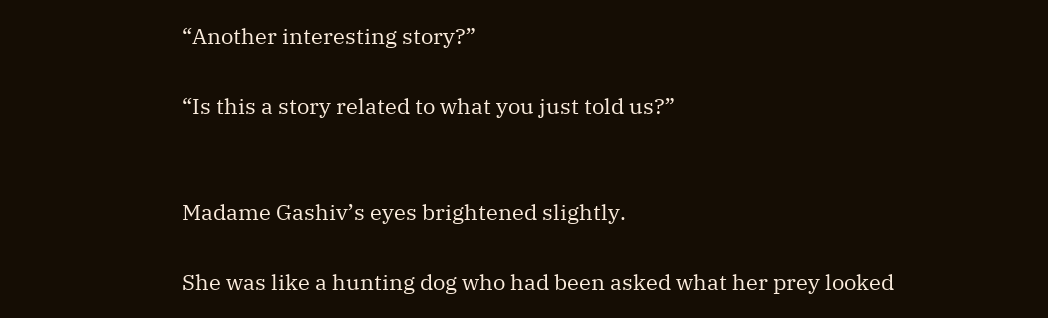“Another interesting story?”

“Is this a story related to what you just told us?”


Madame Gashiv’s eyes brightened slightly.

She was like a hunting dog who had been asked what her prey looked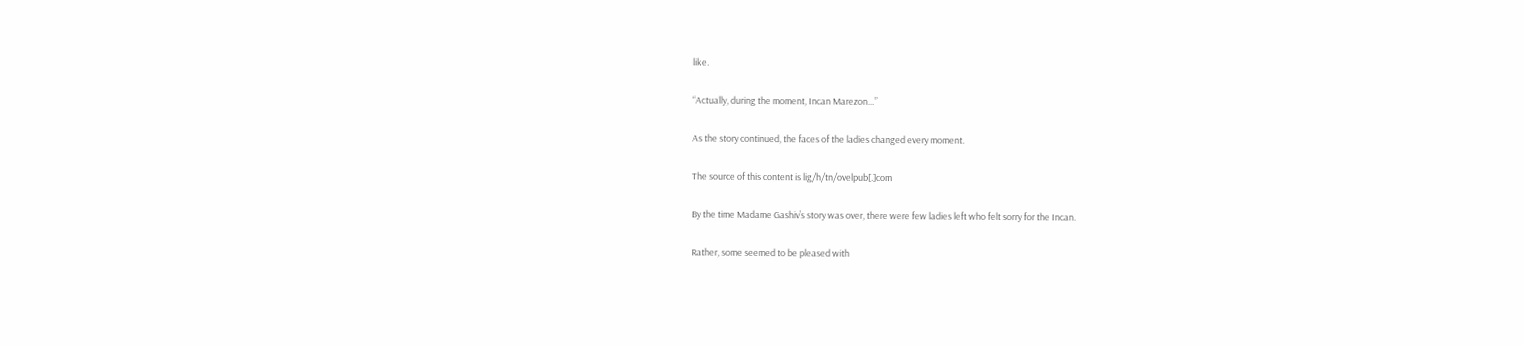like.

“Actually, during the moment, Incan Marezon…”

As the story continued, the faces of the ladies changed every moment.

The source of this content is lig/h/tn/ovelpub[.]com

By the time Madame Gashiv’s story was over, there were few ladies left who felt sorry for the Incan.

Rather, some seemed to be pleased with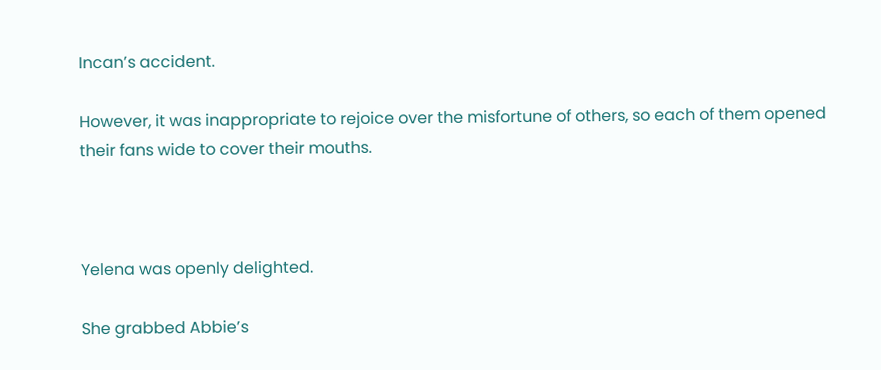Incan’s accident.

However, it was inappropriate to rejoice over the misfortune of others, so each of them opened their fans wide to cover their mouths.



Yelena was openly delighted.

She grabbed Abbie’s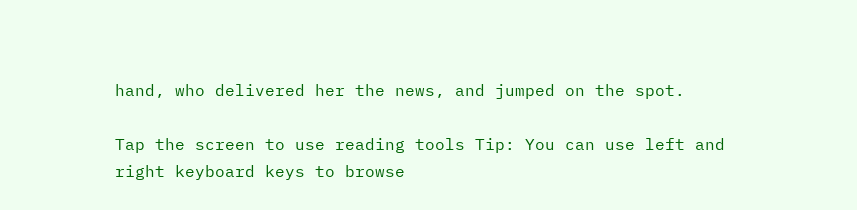hand, who delivered her the news, and jumped on the spot.

Tap the screen to use reading tools Tip: You can use left and right keyboard keys to browse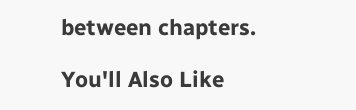between chapters.

You'll Also Like